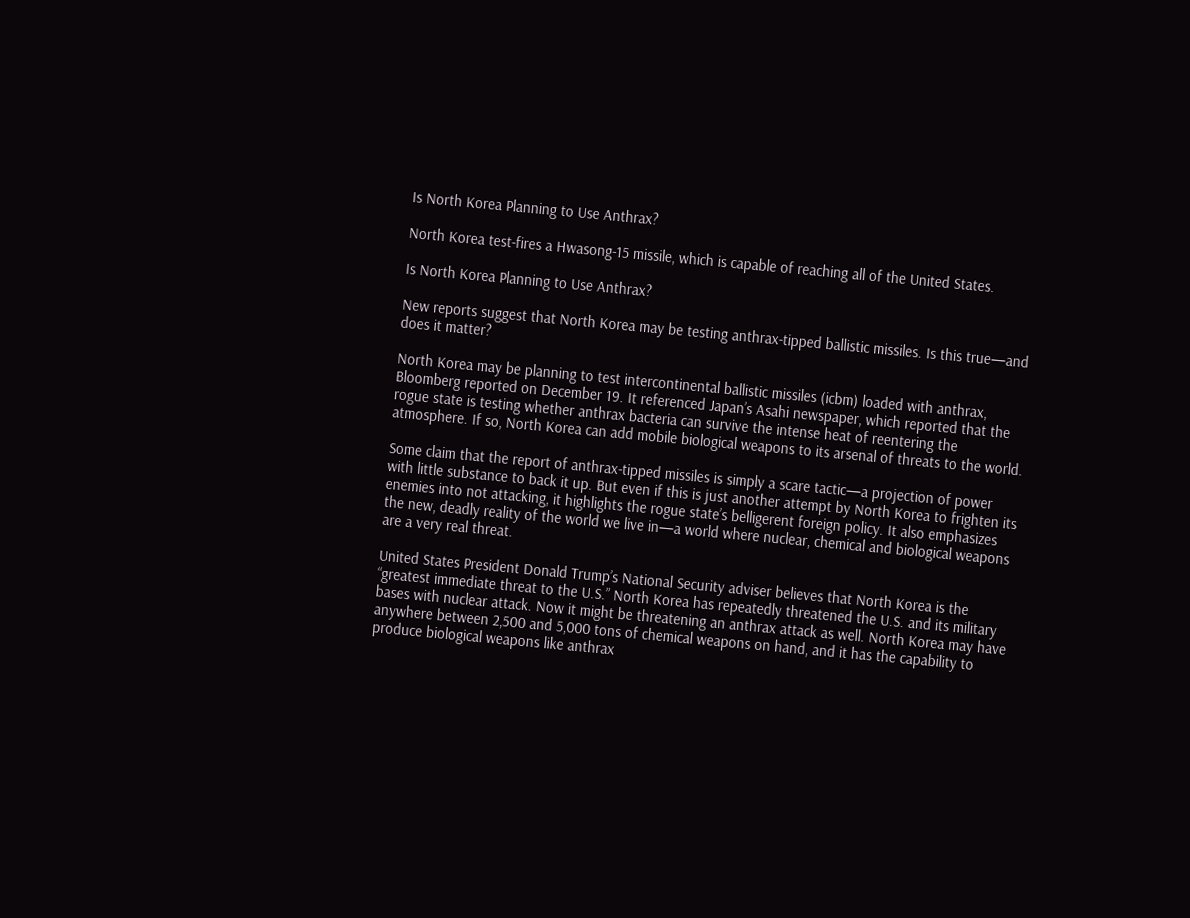Is North Korea Planning to Use Anthrax?

North Korea test-fires a Hwasong-15 missile, which is capable of reaching all of the United States.

Is North Korea Planning to Use Anthrax?

New reports suggest that North Korea may be testing anthrax-tipped ballistic missiles. Is this true—and does it matter?

North Korea may be planning to test intercontinental ballistic missiles (icbm) loaded with anthrax, Bloomberg reported on December 19. It referenced Japan’s Asahi newspaper, which reported that the rogue state is testing whether anthrax bacteria can survive the intense heat of reentering the atmosphere. If so, North Korea can add mobile biological weapons to its arsenal of threats to the world.

Some claim that the report of anthrax-tipped missiles is simply a scare tactic—a projection of power with little substance to back it up. But even if this is just another attempt by North Korea to frighten its enemies into not attacking, it highlights the rogue state’s belligerent foreign policy. It also emphasizes the new, deadly reality of the world we live in—a world where nuclear, chemical and biological weapons are a very real threat.

United States President Donald Trump’s National Security adviser believes that North Korea is the “greatest immediate threat to the U.S.” North Korea has repeatedly threatened the U.S. and its military bases with nuclear attack. Now it might be threatening an anthrax attack as well. North Korea may have anywhere between 2,500 and 5,000 tons of chemical weapons on hand, and it has the capability to produce biological weapons like anthrax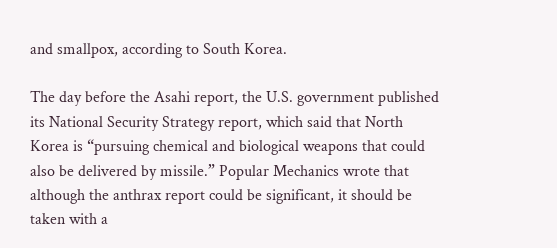and smallpox, according to South Korea.

The day before the Asahi report, the U.S. government published its National Security Strategy report, which said that North Korea is “pursuing chemical and biological weapons that could also be delivered by missile.” Popular Mechanics wrote that although the anthrax report could be significant, it should be taken with a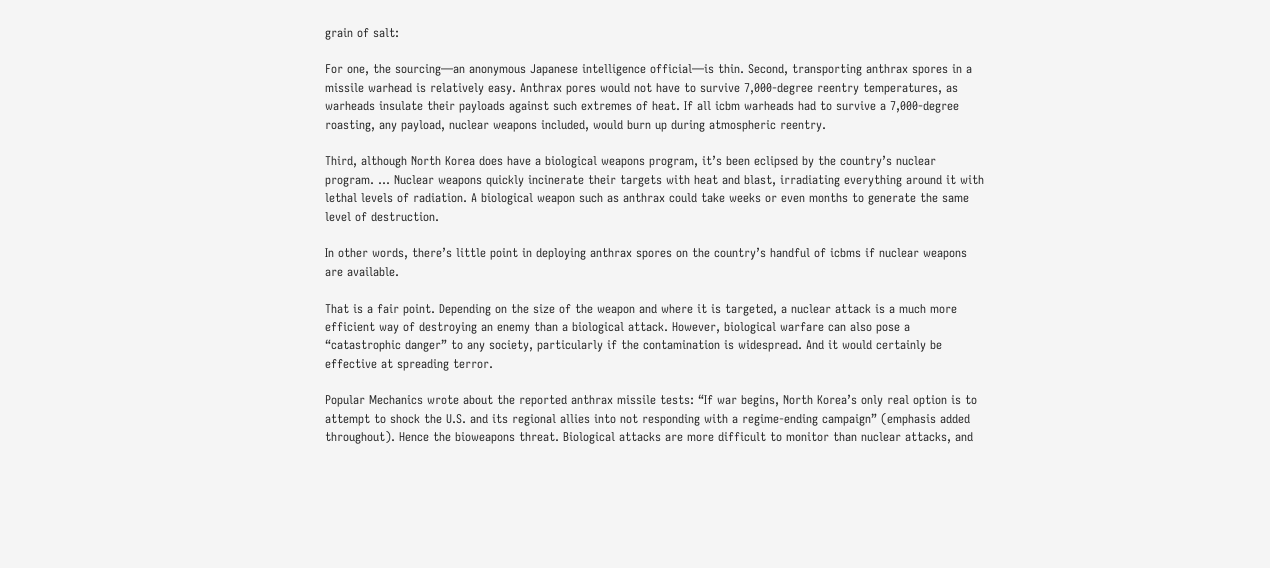grain of salt:

For one, the sourcing—an anonymous Japanese intelligence official—is thin. Second, transporting anthrax spores in a missile warhead is relatively easy. Anthrax pores would not have to survive 7,000-degree reentry temperatures, as warheads insulate their payloads against such extremes of heat. If all icbm warheads had to survive a 7,000-degree roasting, any payload, nuclear weapons included, would burn up during atmospheric reentry.

Third, although North Korea does have a biological weapons program, it’s been eclipsed by the country’s nuclear program. … Nuclear weapons quickly incinerate their targets with heat and blast, irradiating everything around it with lethal levels of radiation. A biological weapon such as anthrax could take weeks or even months to generate the same level of destruction.

In other words, there’s little point in deploying anthrax spores on the country’s handful of icbms if nuclear weapons are available.

That is a fair point. Depending on the size of the weapon and where it is targeted, a nuclear attack is a much more efficient way of destroying an enemy than a biological attack. However, biological warfare can also pose a “catastrophic danger” to any society, particularly if the contamination is widespread. And it would certainly be effective at spreading terror.

Popular Mechanics wrote about the reported anthrax missile tests: “If war begins, North Korea’s only real option is to attempt to shock the U.S. and its regional allies into not responding with a regime-ending campaign” (emphasis added throughout). Hence the bioweapons threat. Biological attacks are more difficult to monitor than nuclear attacks, and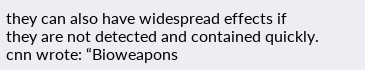they can also have widespread effects if they are not detected and contained quickly. cnn wrote: “Bioweapons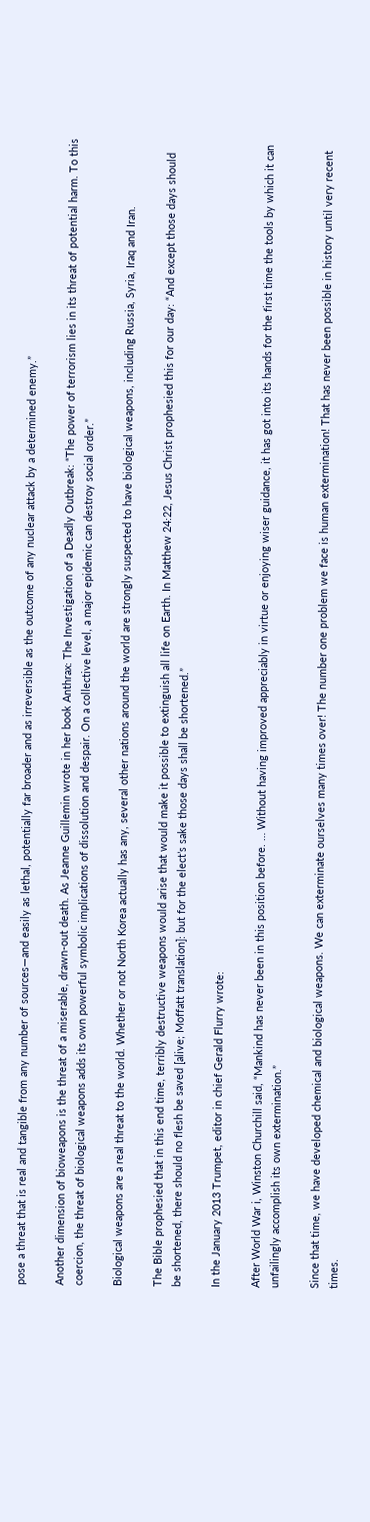pose a threat that is real and tangible from any number of sources—and easily as lethal, potentially far broader and as irreversible as the outcome of any nuclear attack by a determined enemy.”

Another dimension of bioweapons is the threat of a miserable, drawn-out death. As Jeanne Guillemin wrote in her book Anthrax: The Investigation of a Deadly Outbreak: “The power of terrorism lies in its threat of potential harm. To this coercion, the threat of biological weapons adds its own powerful symbolic implications of dissolution and despair. On a collective level, a major epidemic can destroy social order.”

Biological weapons are a real threat to the world. Whether or not North Korea actually has any, several other nations around the world are strongly suspected to have biological weapons, including Russia, Syria, Iraq and Iran.

The Bible prophesied that in this end time, terribly destructive weapons would arise that would make it possible to extinguish all life on Earth. In Matthew 24:22, Jesus Christ prophesied this for our day: “And except those days should be shortened, there should no flesh be saved [alive; Moffatt translation]: but for the elect’s sake those days shall be shortened.”

In the January 2013 Trumpet, editor in chief Gerald Flurry wrote:

After World War i, Winston Churchill said, “Mankind has never been in this position before. … Without having improved appreciably in virtue or enjoying wiser guidance, it has got into its hands for the first time the tools by which it can unfailingly accomplish its own extermination.”

Since that time, we have developed chemical and biological weapons. We can exterminate ourselves many times over! The number one problem we face is human extermination! That has never been possible in history until very recent times.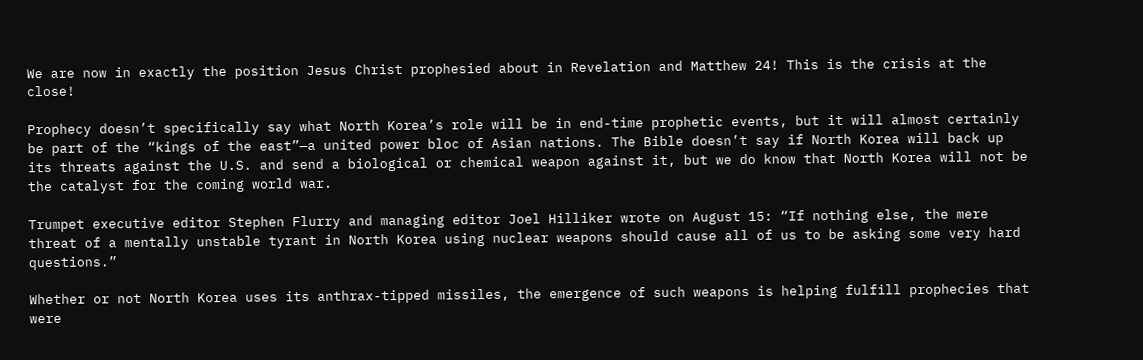We are now in exactly the position Jesus Christ prophesied about in Revelation and Matthew 24! This is the crisis at the close!

Prophecy doesn’t specifically say what North Korea’s role will be in end-time prophetic events, but it will almost certainly be part of the “kings of the east”—a united power bloc of Asian nations. The Bible doesn’t say if North Korea will back up its threats against the U.S. and send a biological or chemical weapon against it, but we do know that North Korea will not be the catalyst for the coming world war.

Trumpet executive editor Stephen Flurry and managing editor Joel Hilliker wrote on August 15: “If nothing else, the mere threat of a mentally unstable tyrant in North Korea using nuclear weapons should cause all of us to be asking some very hard questions.”

Whether or not North Korea uses its anthrax-tipped missiles, the emergence of such weapons is helping fulfill prophecies that were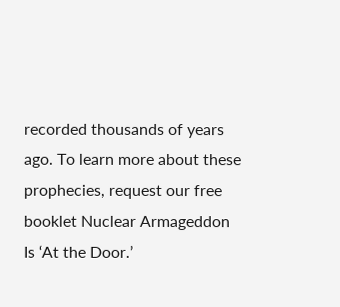recorded thousands of years ago. To learn more about these prophecies, request our free booklet Nuclear Armageddon Is ‘At the Door.’